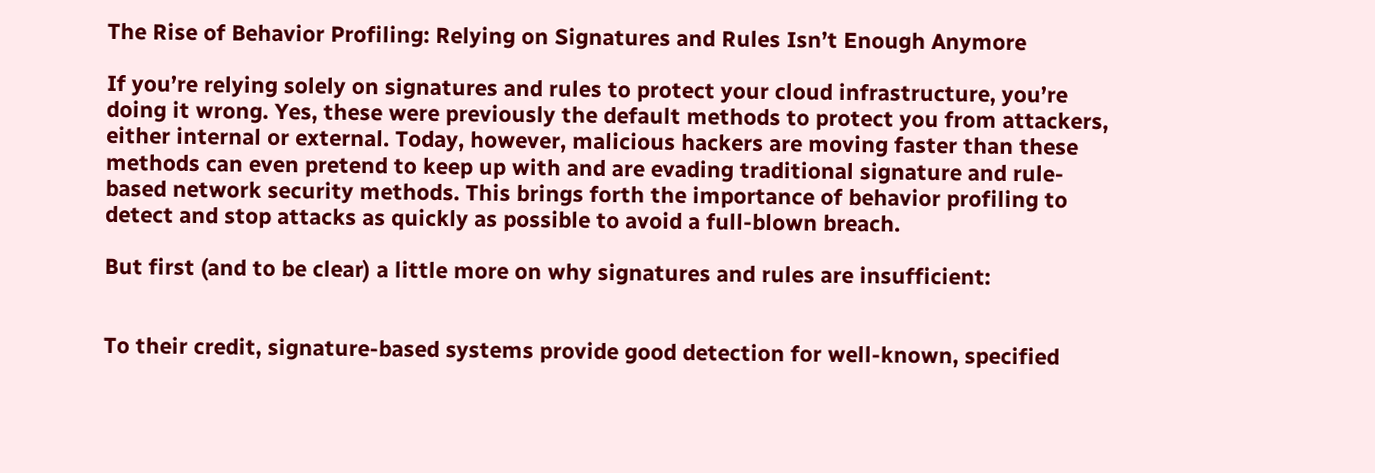The Rise of Behavior Profiling: Relying on Signatures and Rules Isn’t Enough Anymore

If you’re relying solely on signatures and rules to protect your cloud infrastructure, you’re doing it wrong. Yes, these were previously the default methods to protect you from attackers, either internal or external. Today, however, malicious hackers are moving faster than these methods can even pretend to keep up with and are evading traditional signature and rule-based network security methods. This brings forth the importance of behavior profiling to detect and stop attacks as quickly as possible to avoid a full-blown breach.

But first (and to be clear) a little more on why signatures and rules are insufficient:


To their credit, signature-based systems provide good detection for well-known, specified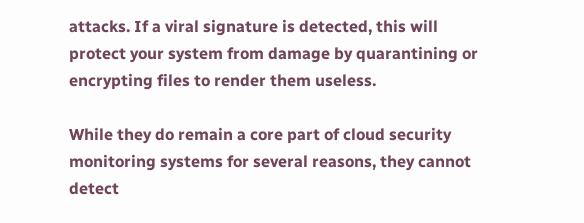attacks. If a viral signature is detected, this will protect your system from damage by quarantining or encrypting files to render them useless.

While they do remain a core part of cloud security monitoring systems for several reasons, they cannot detect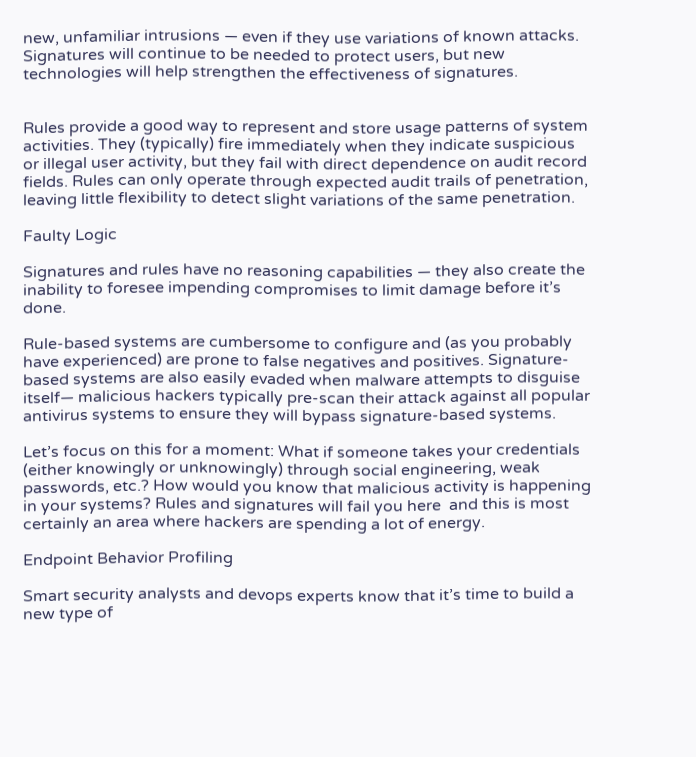new, unfamiliar intrusions — even if they use variations of known attacks. Signatures will continue to be needed to protect users, but new technologies will help strengthen the effectiveness of signatures.


Rules provide a good way to represent and store usage patterns of system activities. They (typically) fire immediately when they indicate suspicious or illegal user activity, but they fail with direct dependence on audit record fields. Rules can only operate through expected audit trails of penetration, leaving little flexibility to detect slight variations of the same penetration.

Faulty Logic

Signatures and rules have no reasoning capabilities — they also create the inability to foresee impending compromises to limit damage before it’s done.

Rule-based systems are cumbersome to configure and (as you probably have experienced) are prone to false negatives and positives. Signature-based systems are also easily evaded when malware attempts to disguise itself— malicious hackers typically pre-scan their attack against all popular antivirus systems to ensure they will bypass signature-based systems.

Let’s focus on this for a moment: What if someone takes your credentials (either knowingly or unknowingly) through social engineering, weak passwords, etc.? How would you know that malicious activity is happening in your systems? Rules and signatures will fail you here  and this is most certainly an area where hackers are spending a lot of energy.

Endpoint Behavior Profiling

Smart security analysts and devops experts know that it’s time to build a new type of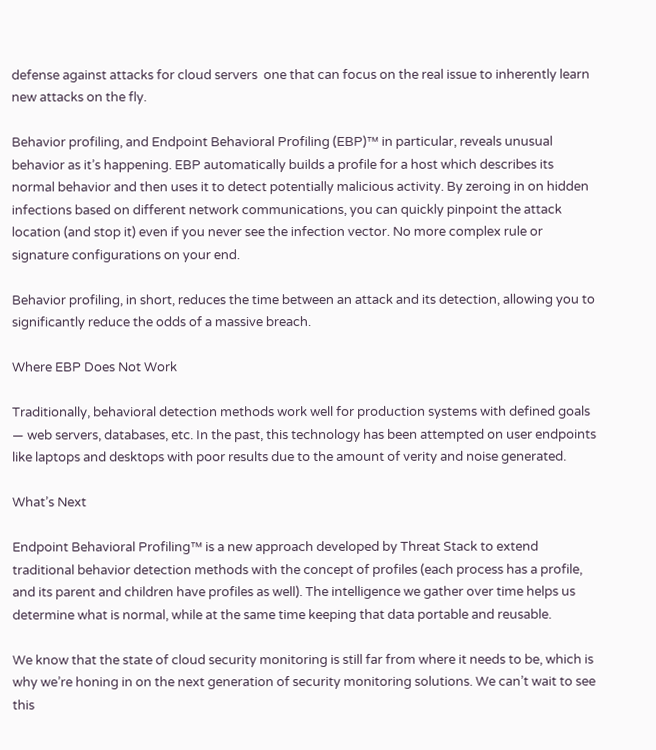defense against attacks for cloud servers  one that can focus on the real issue to inherently learn new attacks on the fly.

Behavior profiling, and Endpoint Behavioral Profiling (EBP)™ in particular, reveals unusual behavior as it’s happening. EBP automatically builds a profile for a host which describes its normal behavior and then uses it to detect potentially malicious activity. By zeroing in on hidden infections based on different network communications, you can quickly pinpoint the attack location (and stop it) even if you never see the infection vector. No more complex rule or signature configurations on your end.

Behavior profiling, in short, reduces the time between an attack and its detection, allowing you to significantly reduce the odds of a massive breach.

Where EBP Does Not Work

Traditionally, behavioral detection methods work well for production systems with defined goals — web servers, databases, etc. In the past, this technology has been attempted on user endpoints like laptops and desktops with poor results due to the amount of verity and noise generated.

What’s Next

Endpoint Behavioral Profiling™ is a new approach developed by Threat Stack to extend traditional behavior detection methods with the concept of profiles (each process has a profile, and its parent and children have profiles as well). The intelligence we gather over time helps us determine what is normal, while at the same time keeping that data portable and reusable.

We know that the state of cloud security monitoring is still far from where it needs to be, which is why we’re honing in on the next generation of security monitoring solutions. We can’t wait to see this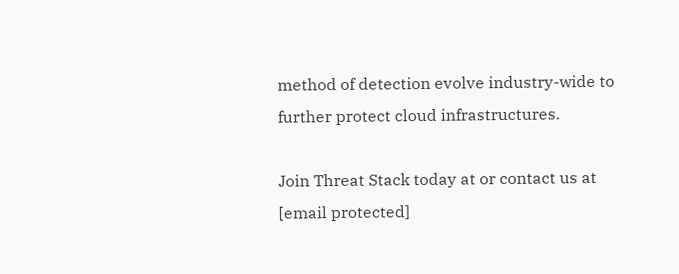method of detection evolve industry-wide to further protect cloud infrastructures.

Join Threat Stack today at or contact us at [email protected]